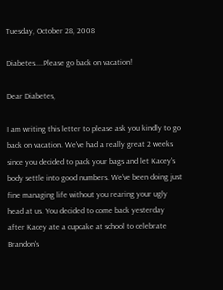Tuesday, October 28, 2008

Diabetes....Please go back on vacation!

Dear Diabetes,

I am writing this letter to please ask you kindly to go back on vacation. We've had a really great 2 weeks since you decided to pack your bags and let Kacey's body settle into good numbers. We've been doing just fine managing life without you rearing your ugly head at us. You decided to come back yesterday after Kacey ate a cupcake at school to celebrate Brandon's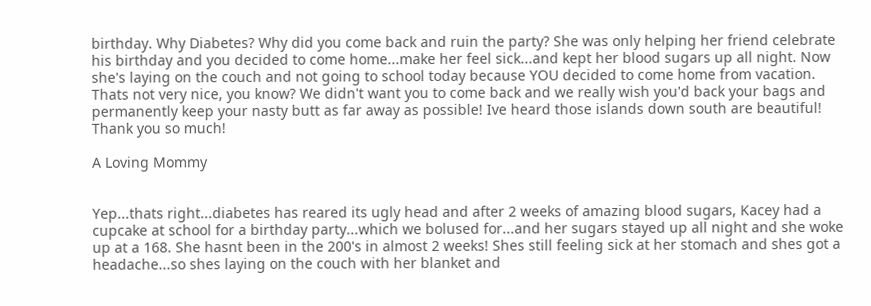birthday. Why Diabetes? Why did you come back and ruin the party? She was only helping her friend celebrate his birthday and you decided to come home...make her feel sick...and kept her blood sugars up all night. Now she's laying on the couch and not going to school today because YOU decided to come home from vacation. Thats not very nice, you know? We didn't want you to come back and we really wish you'd back your bags and permanently keep your nasty butt as far away as possible! Ive heard those islands down south are beautiful!
Thank you so much!

A Loving Mommy


Yep...thats right...diabetes has reared its ugly head and after 2 weeks of amazing blood sugars, Kacey had a cupcake at school for a birthday party...which we bolused for...and her sugars stayed up all night and she woke up at a 168. She hasnt been in the 200's in almost 2 weeks! Shes still feeling sick at her stomach and shes got a headache...so shes laying on the couch with her blanket and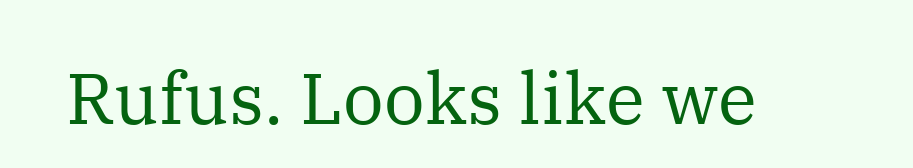Rufus. Looks like we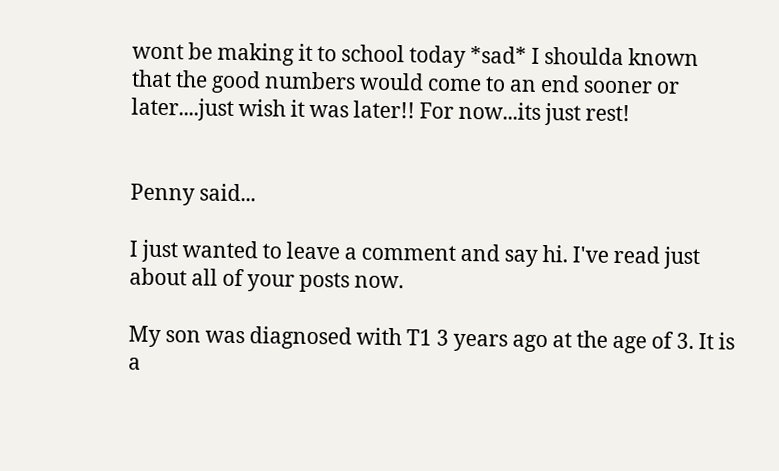wont be making it to school today *sad* I shoulda known that the good numbers would come to an end sooner or later....just wish it was later!! For now...its just rest!


Penny said...

I just wanted to leave a comment and say hi. I've read just about all of your posts now.

My son was diagnosed with T1 3 years ago at the age of 3. It is a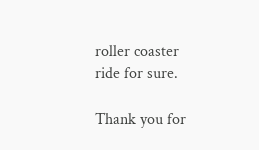roller coaster ride for sure.

Thank you for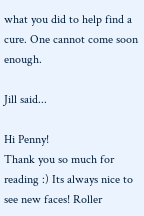what you did to help find a cure. One cannot come soon enough.

Jill said...

Hi Penny!
Thank you so much for reading :) Its always nice to see new faces! Roller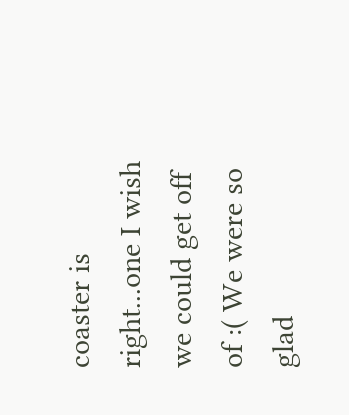coaster is right...one I wish we could get off of :( We were so glad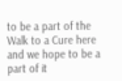to be a part of the Walk to a Cure here and we hope to be a part of it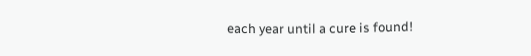each year until a cure is found!